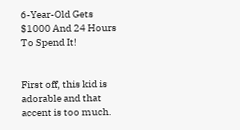6-Year-Old Gets $1000 And 24 Hours To Spend It!


First off, this kid is adorable and that accent is too much.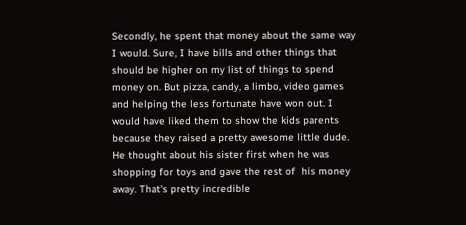Secondly, he spent that money about the same way I would. Sure, I have bills and other things that should be higher on my list of things to spend money on. But pizza, candy, a limbo, video games and helping the less fortunate have won out. I would have liked them to show the kids parents because they raised a pretty awesome little dude. He thought about his sister first when he was shopping for toys and gave the rest of  his money away. That's pretty incredible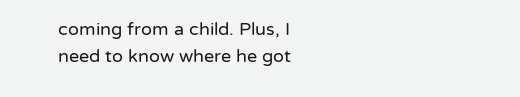coming from a child. Plus, I need to know where he got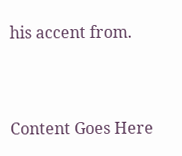his accent from.



Content Goes Here